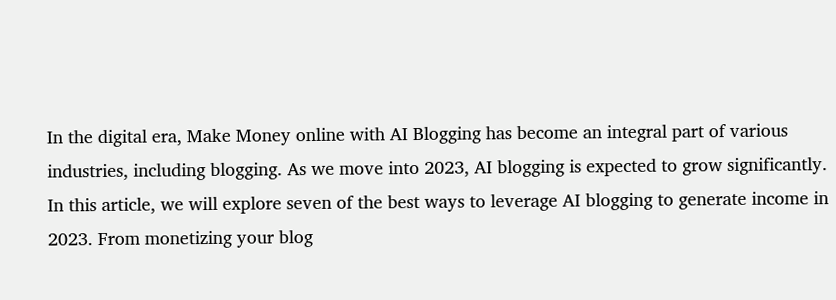In the digital era, Make Money online with AI Blogging has become an integral part of various industries, including blogging. As we move into 2023, AI blogging is expected to grow significantly. In this article, we will explore seven of the best ways to leverage AI blogging to generate income in 2023. From monetizing your blog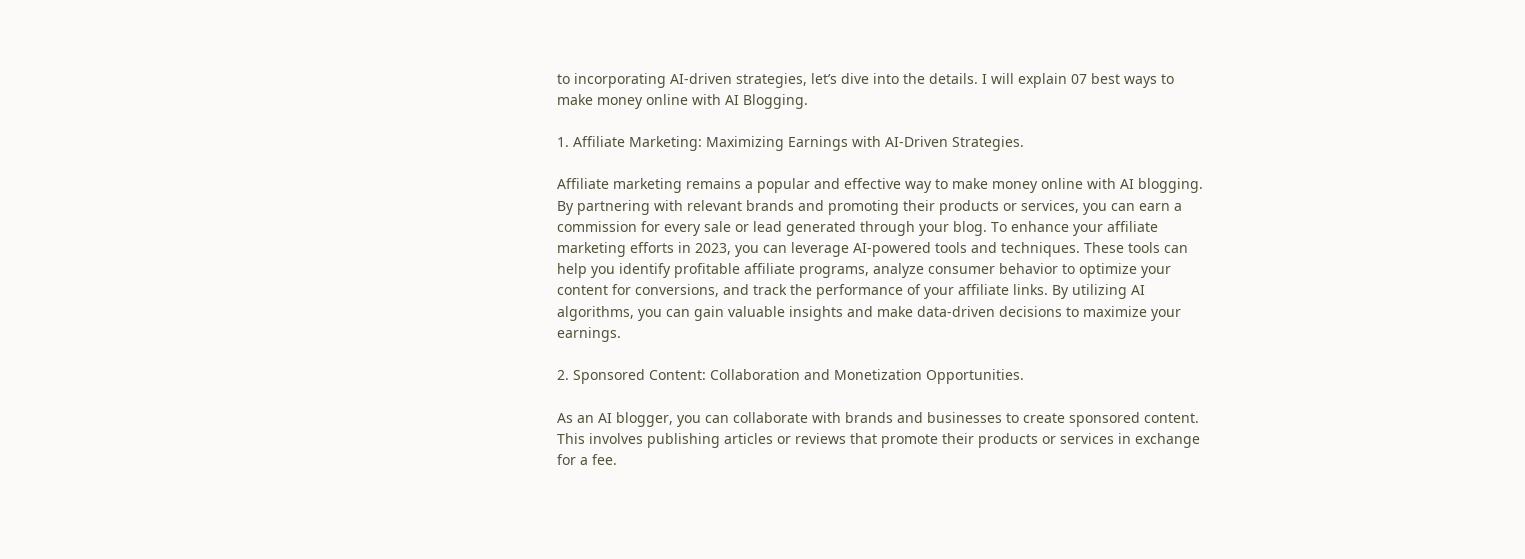to incorporating AI-driven strategies, let’s dive into the details. I will explain 07 best ways to make money online with AI Blogging.

1. Affiliate Marketing: Maximizing Earnings with AI-Driven Strategies.

Affiliate marketing remains a popular and effective way to make money online with AI blogging. By partnering with relevant brands and promoting their products or services, you can earn a commission for every sale or lead generated through your blog. To enhance your affiliate marketing efforts in 2023, you can leverage AI-powered tools and techniques. These tools can help you identify profitable affiliate programs, analyze consumer behavior to optimize your content for conversions, and track the performance of your affiliate links. By utilizing AI algorithms, you can gain valuable insights and make data-driven decisions to maximize your earnings.

2. Sponsored Content: Collaboration and Monetization Opportunities.

As an AI blogger, you can collaborate with brands and businesses to create sponsored content. This involves publishing articles or reviews that promote their products or services in exchange for a fee.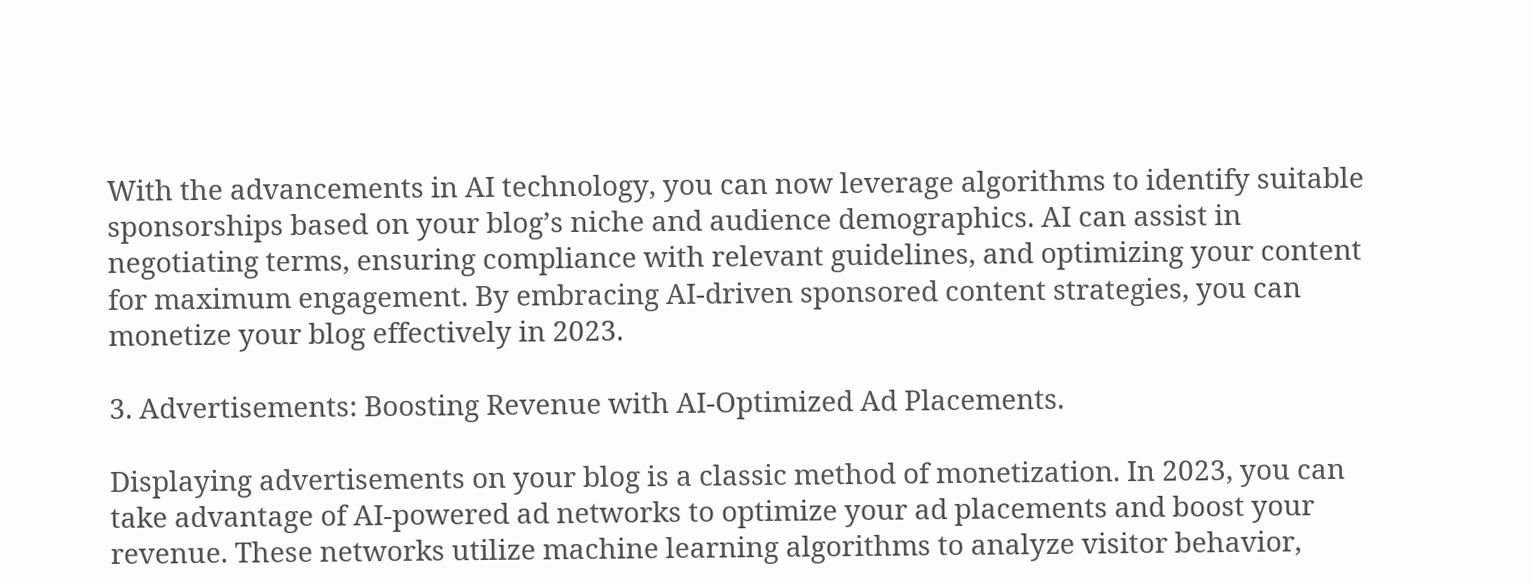With the advancements in AI technology, you can now leverage algorithms to identify suitable sponsorships based on your blog’s niche and audience demographics. AI can assist in negotiating terms, ensuring compliance with relevant guidelines, and optimizing your content for maximum engagement. By embracing AI-driven sponsored content strategies, you can monetize your blog effectively in 2023.

3. Advertisements: Boosting Revenue with AI-Optimized Ad Placements.

Displaying advertisements on your blog is a classic method of monetization. In 2023, you can take advantage of AI-powered ad networks to optimize your ad placements and boost your revenue. These networks utilize machine learning algorithms to analyze visitor behavior,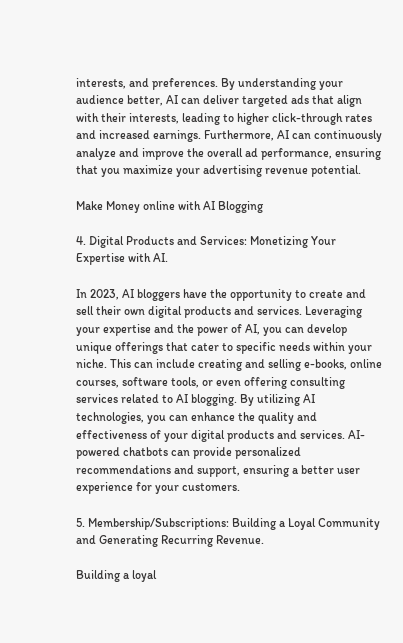interests, and preferences. By understanding your audience better, AI can deliver targeted ads that align with their interests, leading to higher click-through rates and increased earnings. Furthermore, AI can continuously analyze and improve the overall ad performance, ensuring that you maximize your advertising revenue potential.

Make Money online with AI Blogging

4. Digital Products and Services: Monetizing Your Expertise with AI.

In 2023, AI bloggers have the opportunity to create and sell their own digital products and services. Leveraging your expertise and the power of AI, you can develop unique offerings that cater to specific needs within your niche. This can include creating and selling e-books, online courses, software tools, or even offering consulting services related to AI blogging. By utilizing AI technologies, you can enhance the quality and effectiveness of your digital products and services. AI-powered chatbots can provide personalized recommendations and support, ensuring a better user experience for your customers.

5. Membership/Subscriptions: Building a Loyal Community and Generating Recurring Revenue.

Building a loyal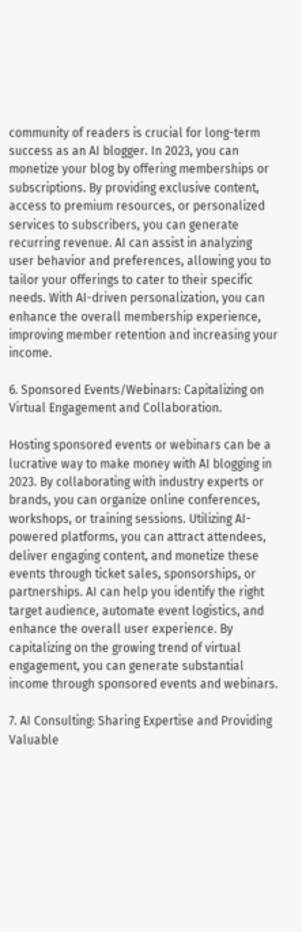community of readers is crucial for long-term success as an AI blogger. In 2023, you can monetize your blog by offering memberships or subscriptions. By providing exclusive content, access to premium resources, or personalized services to subscribers, you can generate recurring revenue. AI can assist in analyzing user behavior and preferences, allowing you to tailor your offerings to cater to their specific needs. With AI-driven personalization, you can enhance the overall membership experience, improving member retention and increasing your income.

6. Sponsored Events/Webinars: Capitalizing on Virtual Engagement and Collaboration.

Hosting sponsored events or webinars can be a lucrative way to make money with AI blogging in 2023. By collaborating with industry experts or brands, you can organize online conferences, workshops, or training sessions. Utilizing AI-powered platforms, you can attract attendees, deliver engaging content, and monetize these events through ticket sales, sponsorships, or partnerships. AI can help you identify the right target audience, automate event logistics, and enhance the overall user experience. By capitalizing on the growing trend of virtual engagement, you can generate substantial income through sponsored events and webinars.

7. AI Consulting: Sharing Expertise and Providing Valuable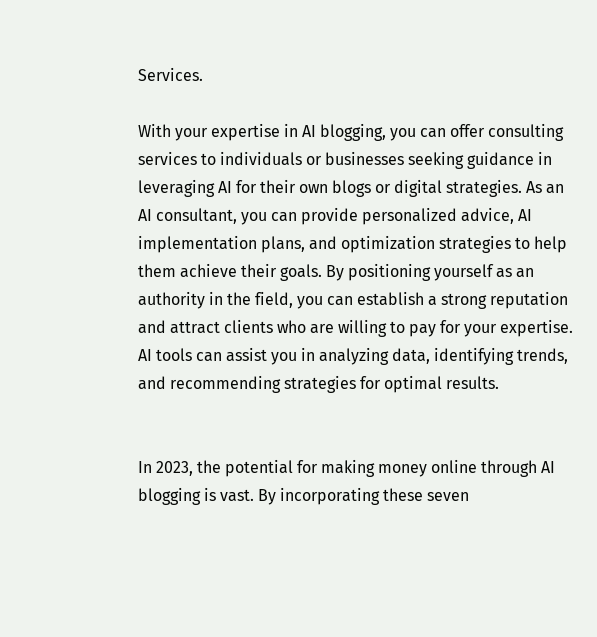Services.

With your expertise in AI blogging, you can offer consulting services to individuals or businesses seeking guidance in leveraging AI for their own blogs or digital strategies. As an AI consultant, you can provide personalized advice, AI implementation plans, and optimization strategies to help them achieve their goals. By positioning yourself as an authority in the field, you can establish a strong reputation and attract clients who are willing to pay for your expertise. AI tools can assist you in analyzing data, identifying trends, and recommending strategies for optimal results.


In 2023, the potential for making money online through AI blogging is vast. By incorporating these seven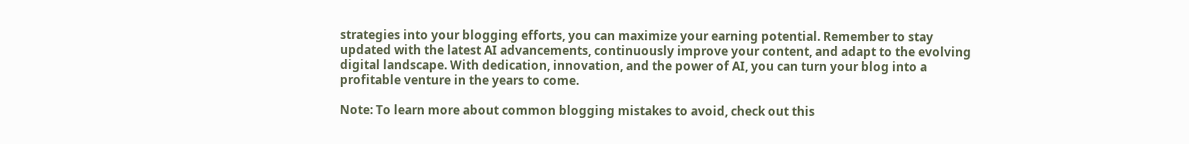strategies into your blogging efforts, you can maximize your earning potential. Remember to stay updated with the latest AI advancements, continuously improve your content, and adapt to the evolving digital landscape. With dedication, innovation, and the power of AI, you can turn your blog into a profitable venture in the years to come.

Note: To learn more about common blogging mistakes to avoid, check out this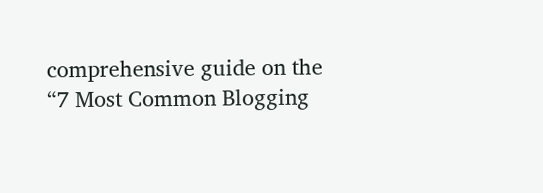comprehensive guide on the “7 Most Common Blogging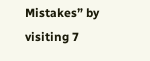Mistakes” by visiting 7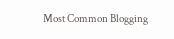Most Common Blogging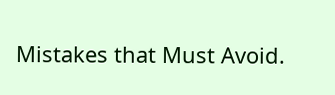Mistakes that Must Avoid.